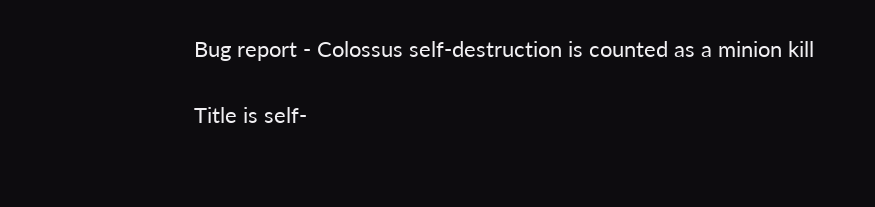Bug report - Colossus self-destruction is counted as a minion kill

Title is self-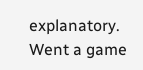explanatory. Went a game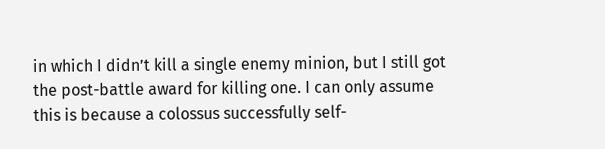in which I didn’t kill a single enemy minion, but I still got the post-battle award for killing one. I can only assume this is because a colossus successfully self-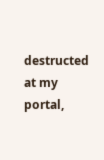destructed at my portal,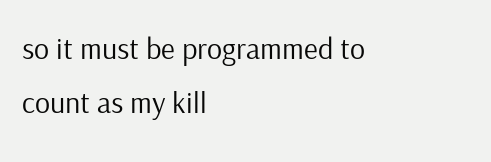so it must be programmed to count as my kill